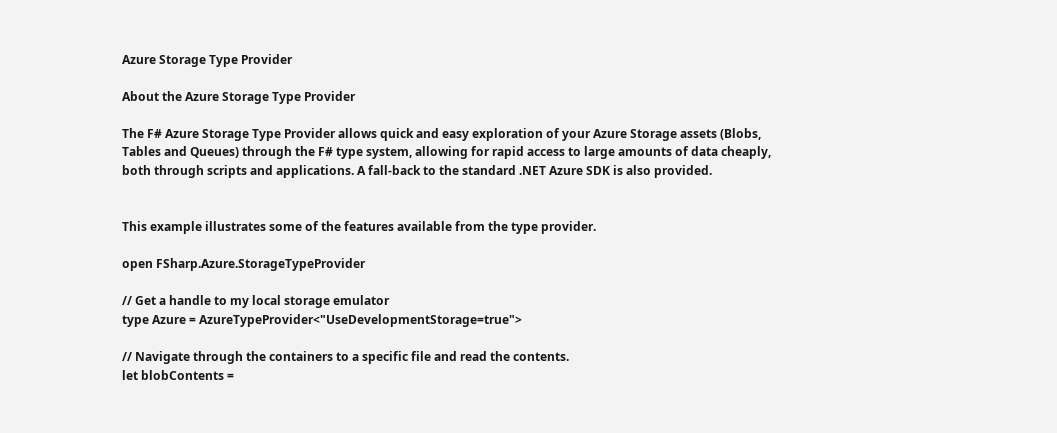Azure Storage Type Provider

About the Azure Storage Type Provider

The F# Azure Storage Type Provider allows quick and easy exploration of your Azure Storage assets (Blobs, Tables and Queues) through the F# type system, allowing for rapid access to large amounts of data cheaply, both through scripts and applications. A fall-back to the standard .NET Azure SDK is also provided.


This example illustrates some of the features available from the type provider.

open FSharp.Azure.StorageTypeProvider

// Get a handle to my local storage emulator
type Azure = AzureTypeProvider<"UseDevelopmentStorage=true">

// Navigate through the containers to a specific file and read the contents.
let blobContents =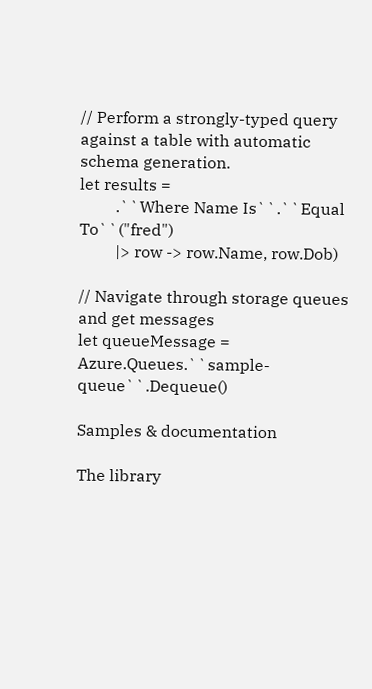// Perform a strongly-typed query against a table with automatic schema generation.
let results =
         .``Where Name Is``.``Equal To``("fred")
         |> row -> row.Name, row.Dob)

// Navigate through storage queues and get messages
let queueMessage = Azure.Queues.``sample-queue``.Dequeue()

Samples & documentation

The library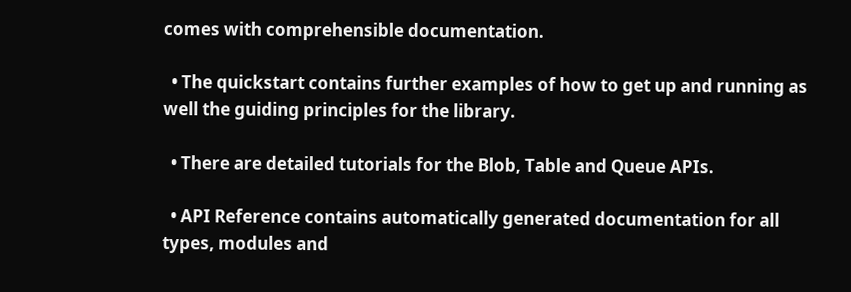comes with comprehensible documentation.

  • The quickstart contains further examples of how to get up and running as well the guiding principles for the library.

  • There are detailed tutorials for the Blob, Table and Queue APIs.

  • API Reference contains automatically generated documentation for all types, modules and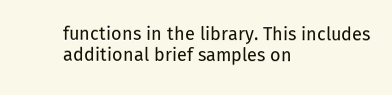functions in the library. This includes additional brief samples on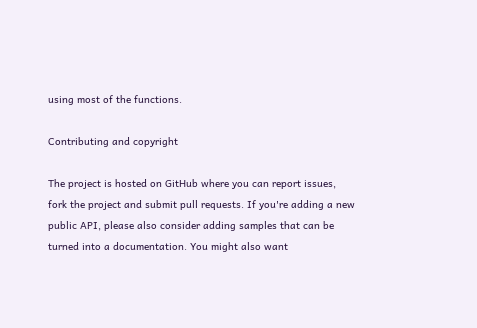using most of the functions.

Contributing and copyright

The project is hosted on GitHub where you can report issues, fork the project and submit pull requests. If you're adding a new public API, please also consider adding samples that can be turned into a documentation. You might also want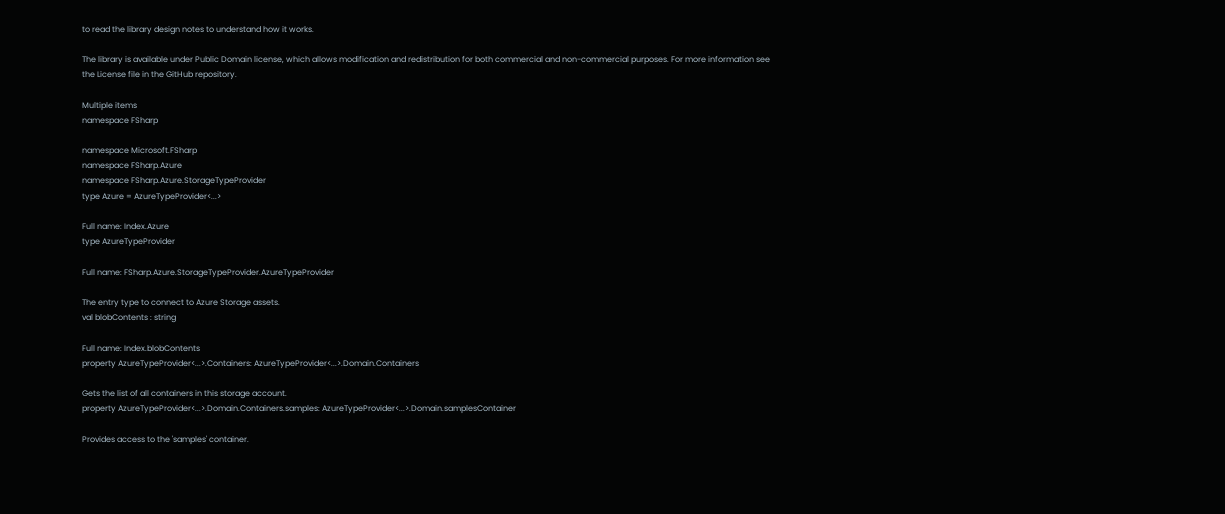to read the library design notes to understand how it works.

The library is available under Public Domain license, which allows modification and redistribution for both commercial and non-commercial purposes. For more information see the License file in the GitHub repository.

Multiple items
namespace FSharp

namespace Microsoft.FSharp
namespace FSharp.Azure
namespace FSharp.Azure.StorageTypeProvider
type Azure = AzureTypeProvider<...>

Full name: Index.Azure
type AzureTypeProvider

Full name: FSharp.Azure.StorageTypeProvider.AzureTypeProvider

The entry type to connect to Azure Storage assets.
val blobContents : string

Full name: Index.blobContents
property AzureTypeProvider<...>.Containers: AzureTypeProvider<...>.Domain.Containers

Gets the list of all containers in this storage account.
property AzureTypeProvider<...>.Domain.Containers.samples: AzureTypeProvider<...>.Domain.samplesContainer

Provides access to the 'samples' container.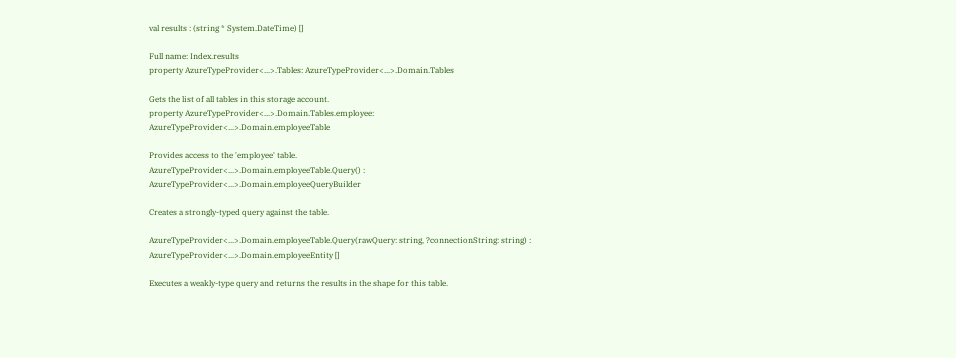val results : (string * System.DateTime) []

Full name: Index.results
property AzureTypeProvider<...>.Tables: AzureTypeProvider<...>.Domain.Tables

Gets the list of all tables in this storage account.
property AzureTypeProvider<...>.Domain.Tables.employee: AzureTypeProvider<...>.Domain.employeeTable

Provides access to the 'employee' table.
AzureTypeProvider<...>.Domain.employeeTable.Query() : AzureTypeProvider<...>.Domain.employeeQueryBuilder

Creates a strongly-typed query against the table.

AzureTypeProvider<...>.Domain.employeeTable.Query(rawQuery: string, ?connectionString: string) : AzureTypeProvider<...>.Domain.employeeEntity []

Executes a weakly-type query and returns the results in the shape for this table.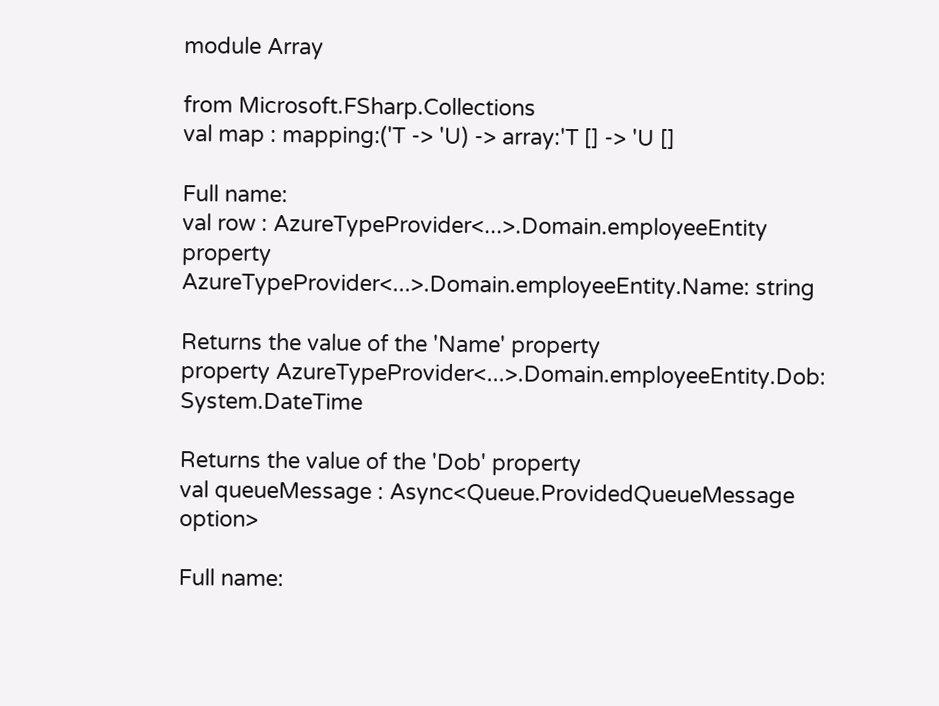module Array

from Microsoft.FSharp.Collections
val map : mapping:('T -> 'U) -> array:'T [] -> 'U []

Full name:
val row : AzureTypeProvider<...>.Domain.employeeEntity
property AzureTypeProvider<...>.Domain.employeeEntity.Name: string

Returns the value of the 'Name' property
property AzureTypeProvider<...>.Domain.employeeEntity.Dob: System.DateTime

Returns the value of the 'Dob' property
val queueMessage : Async<Queue.ProvidedQueueMessage option>

Full name: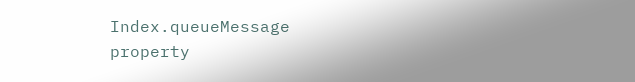Index.queueMessage
property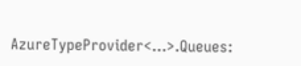AzureTypeProvider<...>.Queues: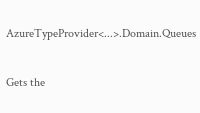AzureTypeProvider<...>.Domain.Queues

Gets the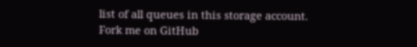list of all queues in this storage account.
Fork me on GitHub